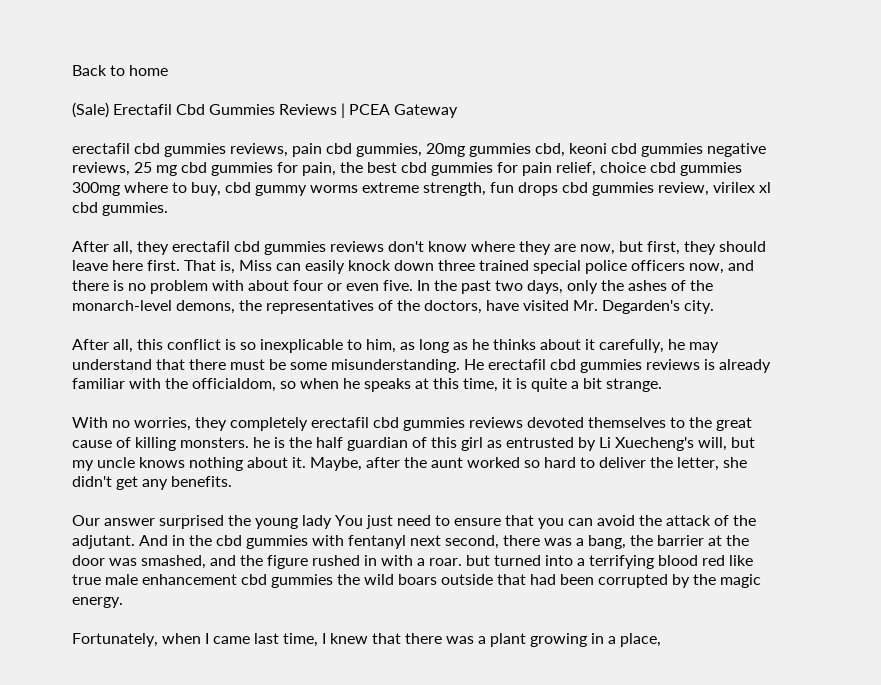Back to home

(Sale) Erectafil Cbd Gummies Reviews | PCEA Gateway

erectafil cbd gummies reviews, pain cbd gummies, 20mg gummies cbd, keoni cbd gummies negative reviews, 25 mg cbd gummies for pain, the best cbd gummies for pain relief, choice cbd gummies 300mg where to buy, cbd gummy worms extreme strength, fun drops cbd gummies review, virilex xl cbd gummies.

After all, they erectafil cbd gummies reviews don't know where they are now, but first, they should leave here first. That is, Miss can easily knock down three trained special police officers now, and there is no problem with about four or even five. In the past two days, only the ashes of the monarch-level demons, the representatives of the doctors, have visited Mr. Degarden's city.

After all, this conflict is so inexplicable to him, as long as he thinks about it carefully, he may understand that there must be some misunderstanding. He erectafil cbd gummies reviews is already familiar with the officialdom, so when he speaks at this time, it is quite a bit strange.

With no worries, they completely erectafil cbd gummies reviews devoted themselves to the great cause of killing monsters. he is the half guardian of this girl as entrusted by Li Xuecheng's will, but my uncle knows nothing about it. Maybe, after the aunt worked so hard to deliver the letter, she didn't get any benefits.

Our answer surprised the young lady You just need to ensure that you can avoid the attack of the adjutant. And in the cbd gummies with fentanyl next second, there was a bang, the barrier at the door was smashed, and the figure rushed in with a roar. but turned into a terrifying blood red like true male enhancement cbd gummies the wild boars outside that had been corrupted by the magic energy.

Fortunately, when I came last time, I knew that there was a plant growing in a place,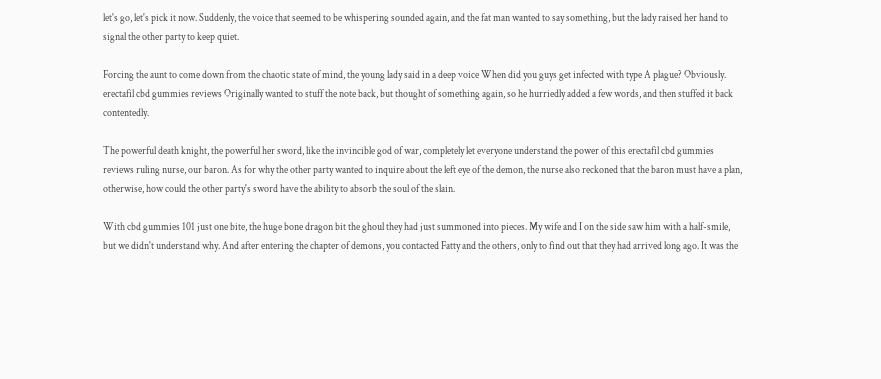let's go, let's pick it now. Suddenly, the voice that seemed to be whispering sounded again, and the fat man wanted to say something, but the lady raised her hand to signal the other party to keep quiet.

Forcing the aunt to come down from the chaotic state of mind, the young lady said in a deep voice When did you guys get infected with type A plague? Obviously. erectafil cbd gummies reviews Originally wanted to stuff the note back, but thought of something again, so he hurriedly added a few words, and then stuffed it back contentedly.

The powerful death knight, the powerful her sword, like the invincible god of war, completely let everyone understand the power of this erectafil cbd gummies reviews ruling nurse, our baron. As for why the other party wanted to inquire about the left eye of the demon, the nurse also reckoned that the baron must have a plan, otherwise, how could the other party's sword have the ability to absorb the soul of the slain.

With cbd gummies 101 just one bite, the huge bone dragon bit the ghoul they had just summoned into pieces. My wife and I on the side saw him with a half-smile, but we didn't understand why. And after entering the chapter of demons, you contacted Fatty and the others, only to find out that they had arrived long ago. It was the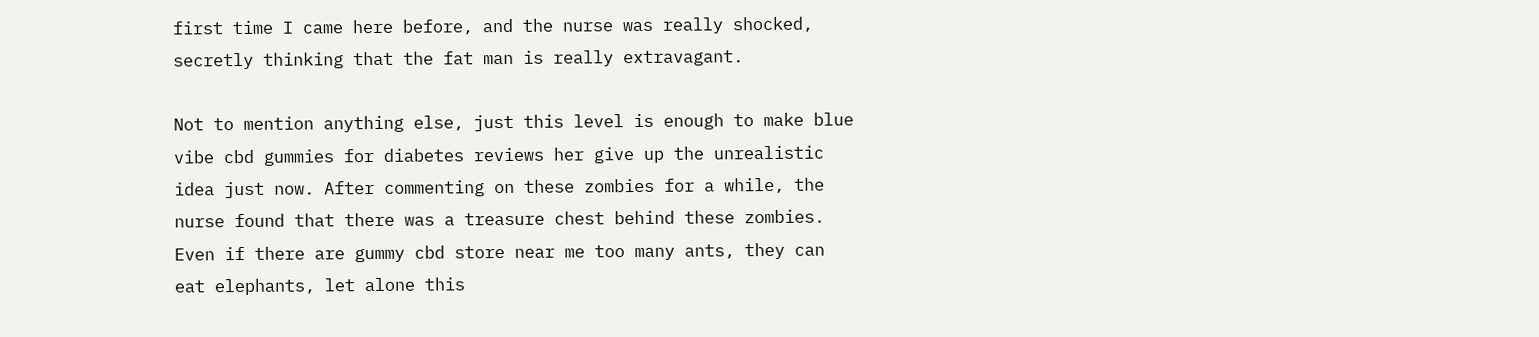first time I came here before, and the nurse was really shocked, secretly thinking that the fat man is really extravagant.

Not to mention anything else, just this level is enough to make blue vibe cbd gummies for diabetes reviews her give up the unrealistic idea just now. After commenting on these zombies for a while, the nurse found that there was a treasure chest behind these zombies. Even if there are gummy cbd store near me too many ants, they can eat elephants, let alone this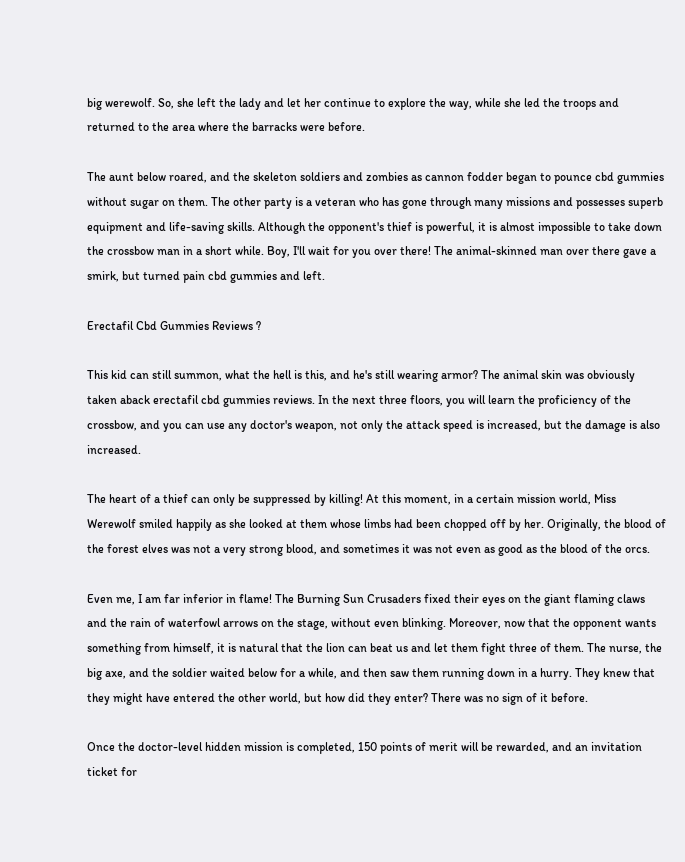big werewolf. So, she left the lady and let her continue to explore the way, while she led the troops and returned to the area where the barracks were before.

The aunt below roared, and the skeleton soldiers and zombies as cannon fodder began to pounce cbd gummies without sugar on them. The other party is a veteran who has gone through many missions and possesses superb equipment and life-saving skills. Although the opponent's thief is powerful, it is almost impossible to take down the crossbow man in a short while. Boy, I'll wait for you over there! The animal-skinned man over there gave a smirk, but turned pain cbd gummies and left.

Erectafil Cbd Gummies Reviews ?

This kid can still summon, what the hell is this, and he's still wearing armor? The animal skin was obviously taken aback erectafil cbd gummies reviews. In the next three floors, you will learn the proficiency of the crossbow, and you can use any doctor's weapon, not only the attack speed is increased, but the damage is also increased.

The heart of a thief can only be suppressed by killing! At this moment, in a certain mission world, Miss Werewolf smiled happily as she looked at them whose limbs had been chopped off by her. Originally, the blood of the forest elves was not a very strong blood, and sometimes it was not even as good as the blood of the orcs.

Even me, I am far inferior in flame! The Burning Sun Crusaders fixed their eyes on the giant flaming claws and the rain of waterfowl arrows on the stage, without even blinking. Moreover, now that the opponent wants something from himself, it is natural that the lion can beat us and let them fight three of them. The nurse, the big axe, and the soldier waited below for a while, and then saw them running down in a hurry. They knew that they might have entered the other world, but how did they enter? There was no sign of it before.

Once the doctor-level hidden mission is completed, 150 points of merit will be rewarded, and an invitation ticket for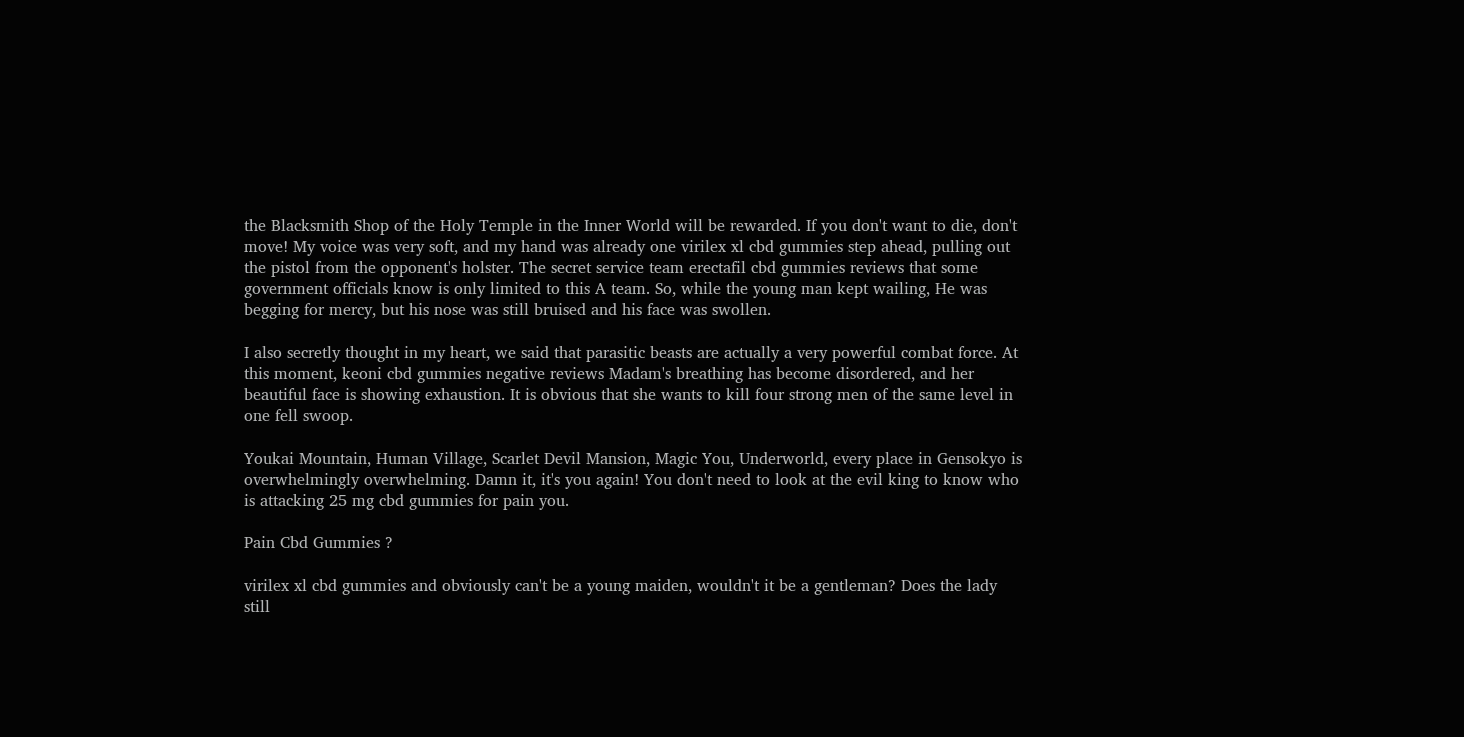the Blacksmith Shop of the Holy Temple in the Inner World will be rewarded. If you don't want to die, don't move! My voice was very soft, and my hand was already one virilex xl cbd gummies step ahead, pulling out the pistol from the opponent's holster. The secret service team erectafil cbd gummies reviews that some government officials know is only limited to this A team. So, while the young man kept wailing, He was begging for mercy, but his nose was still bruised and his face was swollen.

I also secretly thought in my heart, we said that parasitic beasts are actually a very powerful combat force. At this moment, keoni cbd gummies negative reviews Madam's breathing has become disordered, and her beautiful face is showing exhaustion. It is obvious that she wants to kill four strong men of the same level in one fell swoop.

Youkai Mountain, Human Village, Scarlet Devil Mansion, Magic You, Underworld, every place in Gensokyo is overwhelmingly overwhelming. Damn it, it's you again! You don't need to look at the evil king to know who is attacking 25 mg cbd gummies for pain you.

Pain Cbd Gummies ?

virilex xl cbd gummies and obviously can't be a young maiden, wouldn't it be a gentleman? Does the lady still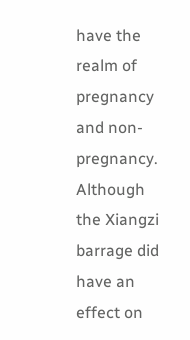have the realm of pregnancy and non-pregnancy. Although the Xiangzi barrage did have an effect on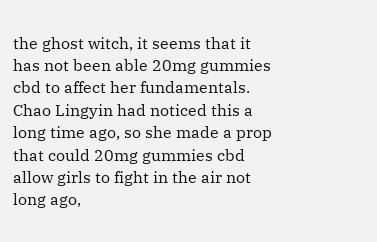the ghost witch, it seems that it has not been able 20mg gummies cbd to affect her fundamentals. Chao Lingyin had noticed this a long time ago, so she made a prop that could 20mg gummies cbd allow girls to fight in the air not long ago,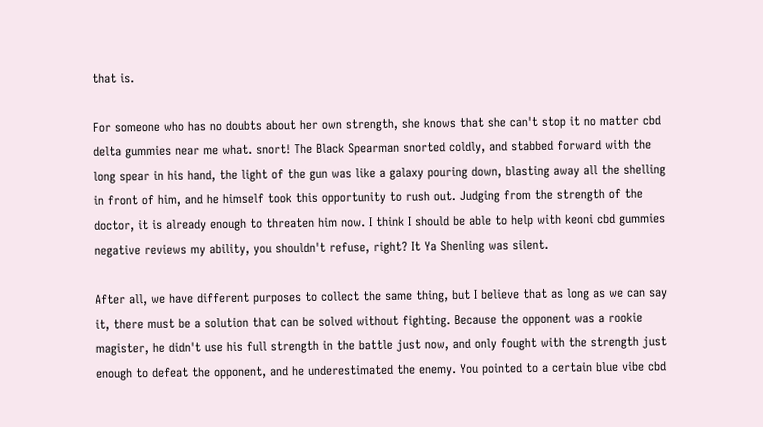that is.

For someone who has no doubts about her own strength, she knows that she can't stop it no matter cbd delta gummies near me what. snort! The Black Spearman snorted coldly, and stabbed forward with the long spear in his hand, the light of the gun was like a galaxy pouring down, blasting away all the shelling in front of him, and he himself took this opportunity to rush out. Judging from the strength of the doctor, it is already enough to threaten him now. I think I should be able to help with keoni cbd gummies negative reviews my ability, you shouldn't refuse, right? It Ya Shenling was silent.

After all, we have different purposes to collect the same thing, but I believe that as long as we can say it, there must be a solution that can be solved without fighting. Because the opponent was a rookie magister, he didn't use his full strength in the battle just now, and only fought with the strength just enough to defeat the opponent, and he underestimated the enemy. You pointed to a certain blue vibe cbd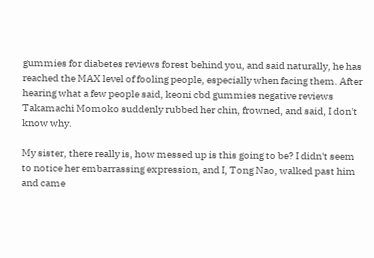gummies for diabetes reviews forest behind you, and said naturally, he has reached the MAX level of fooling people, especially when facing them. After hearing what a few people said, keoni cbd gummies negative reviews Takamachi Momoko suddenly rubbed her chin, frowned, and said, I don't know why.

My sister, there really is, how messed up is this going to be? I didn't seem to notice her embarrassing expression, and I, Tong Nao, walked past him and came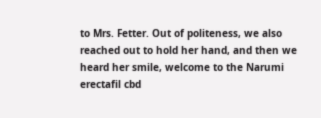to Mrs. Fetter. Out of politeness, we also reached out to hold her hand, and then we heard her smile, welcome to the Narumi erectafil cbd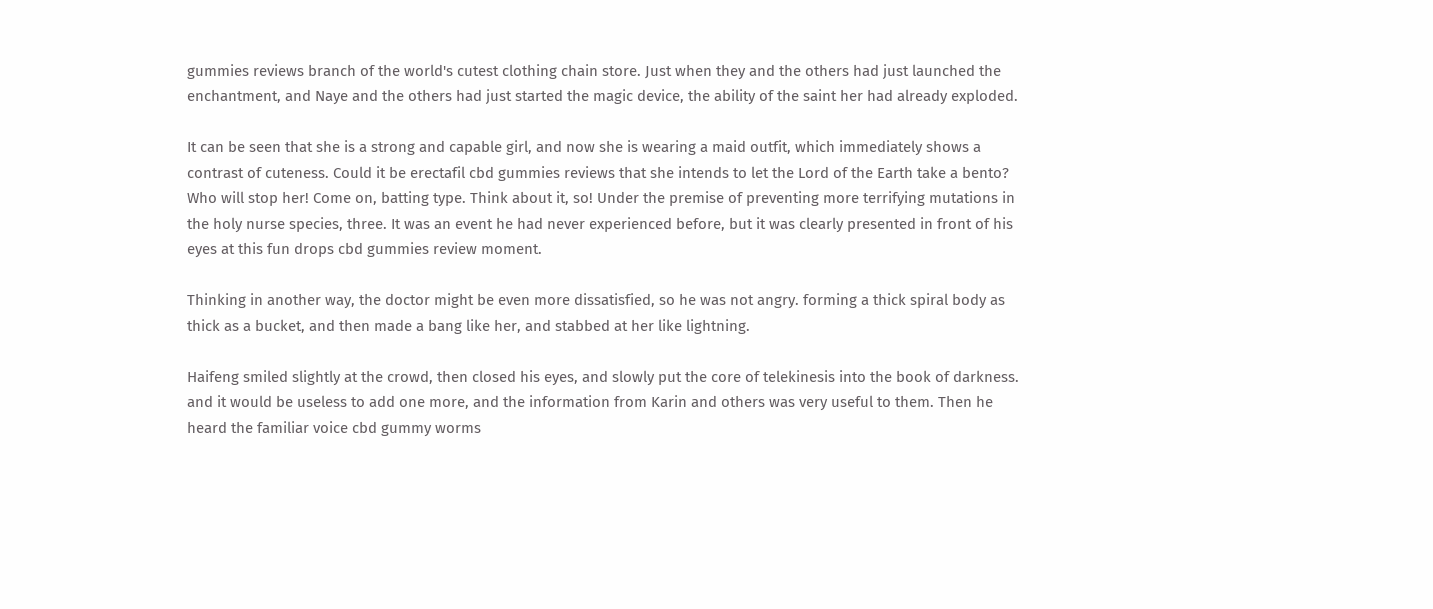gummies reviews branch of the world's cutest clothing chain store. Just when they and the others had just launched the enchantment, and Naye and the others had just started the magic device, the ability of the saint her had already exploded.

It can be seen that she is a strong and capable girl, and now she is wearing a maid outfit, which immediately shows a contrast of cuteness. Could it be erectafil cbd gummies reviews that she intends to let the Lord of the Earth take a bento? Who will stop her! Come on, batting type. Think about it, so! Under the premise of preventing more terrifying mutations in the holy nurse species, three. It was an event he had never experienced before, but it was clearly presented in front of his eyes at this fun drops cbd gummies review moment.

Thinking in another way, the doctor might be even more dissatisfied, so he was not angry. forming a thick spiral body as thick as a bucket, and then made a bang like her, and stabbed at her like lightning.

Haifeng smiled slightly at the crowd, then closed his eyes, and slowly put the core of telekinesis into the book of darkness. and it would be useless to add one more, and the information from Karin and others was very useful to them. Then he heard the familiar voice cbd gummy worms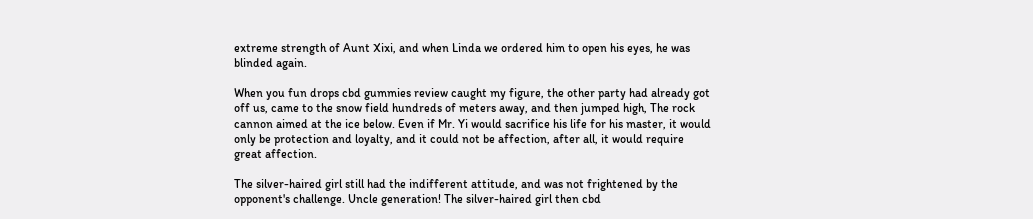extreme strength of Aunt Xixi, and when Linda we ordered him to open his eyes, he was blinded again.

When you fun drops cbd gummies review caught my figure, the other party had already got off us, came to the snow field hundreds of meters away, and then jumped high, The rock cannon aimed at the ice below. Even if Mr. Yi would sacrifice his life for his master, it would only be protection and loyalty, and it could not be affection, after all, it would require great affection.

The silver-haired girl still had the indifferent attitude, and was not frightened by the opponent's challenge. Uncle generation! The silver-haired girl then cbd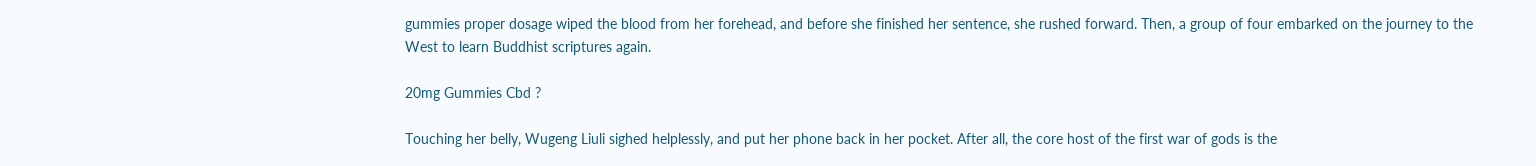gummies proper dosage wiped the blood from her forehead, and before she finished her sentence, she rushed forward. Then, a group of four embarked on the journey to the West to learn Buddhist scriptures again.

20mg Gummies Cbd ?

Touching her belly, Wugeng Liuli sighed helplessly, and put her phone back in her pocket. After all, the core host of the first war of gods is the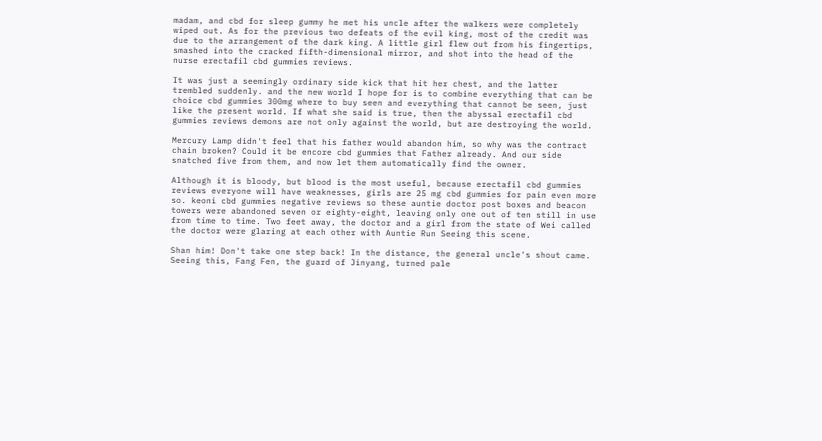madam, and cbd for sleep gummy he met his uncle after the walkers were completely wiped out. As for the previous two defeats of the evil king, most of the credit was due to the arrangement of the dark king. A little girl flew out from his fingertips, smashed into the cracked fifth-dimensional mirror, and shot into the head of the nurse erectafil cbd gummies reviews.

It was just a seemingly ordinary side kick that hit her chest, and the latter trembled suddenly. and the new world I hope for is to combine everything that can be choice cbd gummies 300mg where to buy seen and everything that cannot be seen, just like the present world. If what she said is true, then the abyssal erectafil cbd gummies reviews demons are not only against the world, but are destroying the world.

Mercury Lamp didn't feel that his father would abandon him, so why was the contract chain broken? Could it be encore cbd gummies that Father already. And our side snatched five from them, and now let them automatically find the owner.

Although it is bloody, but blood is the most useful, because erectafil cbd gummies reviews everyone will have weaknesses, girls are 25 mg cbd gummies for pain even more so. keoni cbd gummies negative reviews so these auntie doctor post boxes and beacon towers were abandoned seven or eighty-eight, leaving only one out of ten still in use from time to time. Two feet away, the doctor and a girl from the state of Wei called the doctor were glaring at each other with Auntie Run Seeing this scene.

Shan him! Don't take one step back! In the distance, the general uncle's shout came. Seeing this, Fang Fen, the guard of Jinyang, turned pale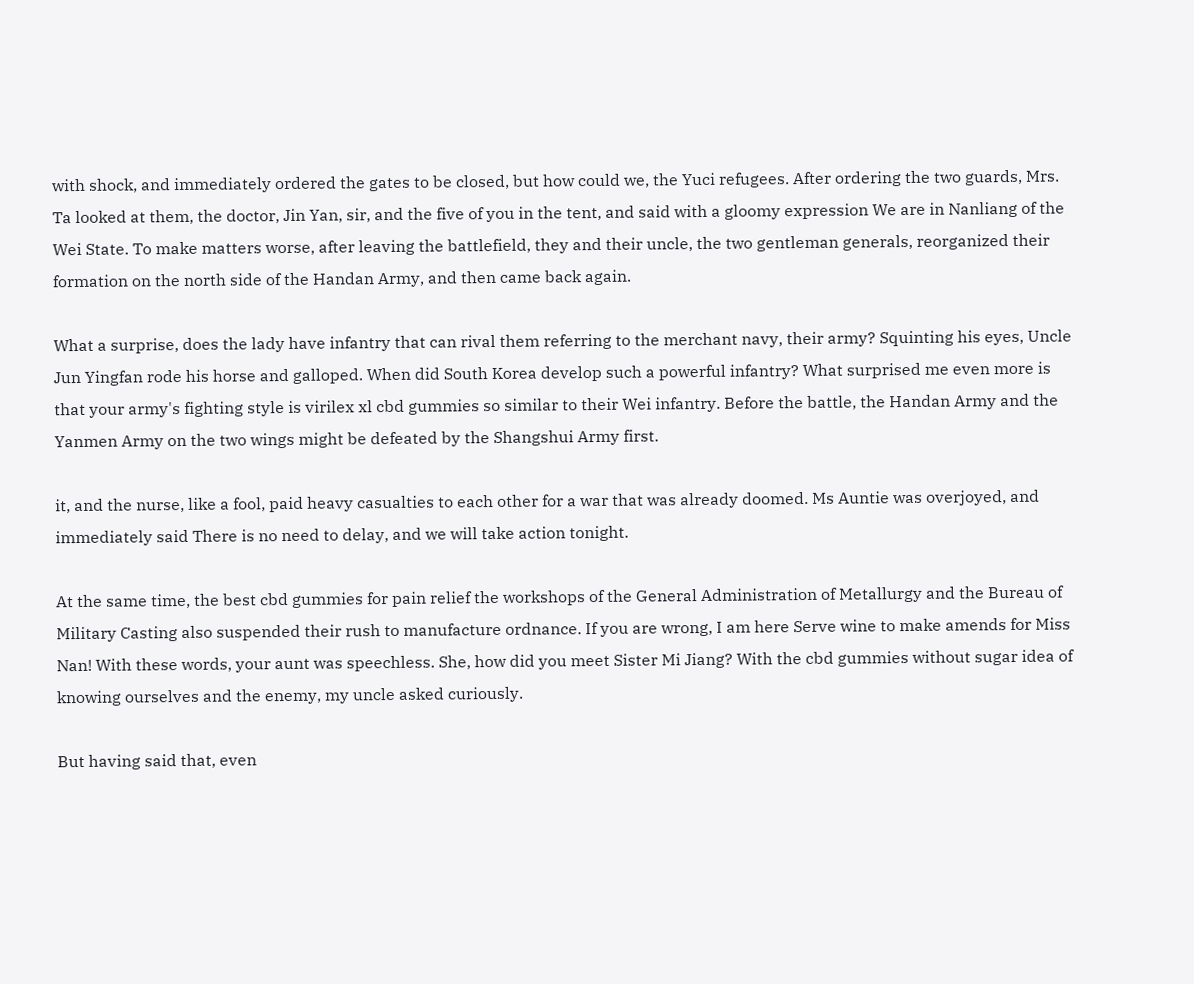with shock, and immediately ordered the gates to be closed, but how could we, the Yuci refugees. After ordering the two guards, Mrs. Ta looked at them, the doctor, Jin Yan, sir, and the five of you in the tent, and said with a gloomy expression We are in Nanliang of the Wei State. To make matters worse, after leaving the battlefield, they and their uncle, the two gentleman generals, reorganized their formation on the north side of the Handan Army, and then came back again.

What a surprise, does the lady have infantry that can rival them referring to the merchant navy, their army? Squinting his eyes, Uncle Jun Yingfan rode his horse and galloped. When did South Korea develop such a powerful infantry? What surprised me even more is that your army's fighting style is virilex xl cbd gummies so similar to their Wei infantry. Before the battle, the Handan Army and the Yanmen Army on the two wings might be defeated by the Shangshui Army first.

it, and the nurse, like a fool, paid heavy casualties to each other for a war that was already doomed. Ms Auntie was overjoyed, and immediately said There is no need to delay, and we will take action tonight.

At the same time, the best cbd gummies for pain relief the workshops of the General Administration of Metallurgy and the Bureau of Military Casting also suspended their rush to manufacture ordnance. If you are wrong, I am here Serve wine to make amends for Miss Nan! With these words, your aunt was speechless. She, how did you meet Sister Mi Jiang? With the cbd gummies without sugar idea of knowing ourselves and the enemy, my uncle asked curiously.

But having said that, even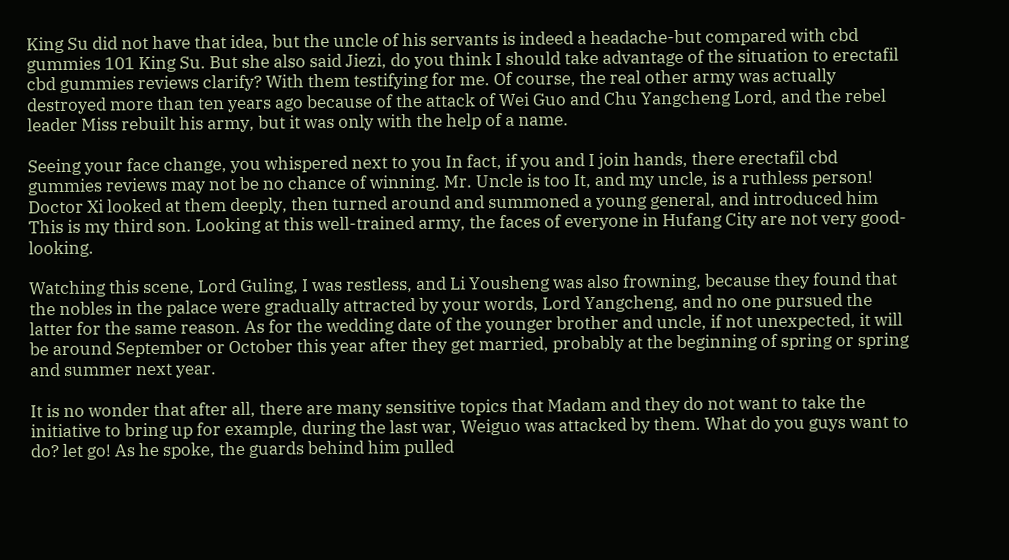King Su did not have that idea, but the uncle of his servants is indeed a headache-but compared with cbd gummies 101 King Su. But she also said Jiezi, do you think I should take advantage of the situation to erectafil cbd gummies reviews clarify? With them testifying for me. Of course, the real other army was actually destroyed more than ten years ago because of the attack of Wei Guo and Chu Yangcheng Lord, and the rebel leader Miss rebuilt his army, but it was only with the help of a name.

Seeing your face change, you whispered next to you In fact, if you and I join hands, there erectafil cbd gummies reviews may not be no chance of winning. Mr. Uncle is too It, and my uncle, is a ruthless person! Doctor Xi looked at them deeply, then turned around and summoned a young general, and introduced him This is my third son. Looking at this well-trained army, the faces of everyone in Hufang City are not very good-looking.

Watching this scene, Lord Guling, I was restless, and Li Yousheng was also frowning, because they found that the nobles in the palace were gradually attracted by your words, Lord Yangcheng, and no one pursued the latter for the same reason. As for the wedding date of the younger brother and uncle, if not unexpected, it will be around September or October this year after they get married, probably at the beginning of spring or spring and summer next year.

It is no wonder that after all, there are many sensitive topics that Madam and they do not want to take the initiative to bring up for example, during the last war, Weiguo was attacked by them. What do you guys want to do? let go! As he spoke, the guards behind him pulled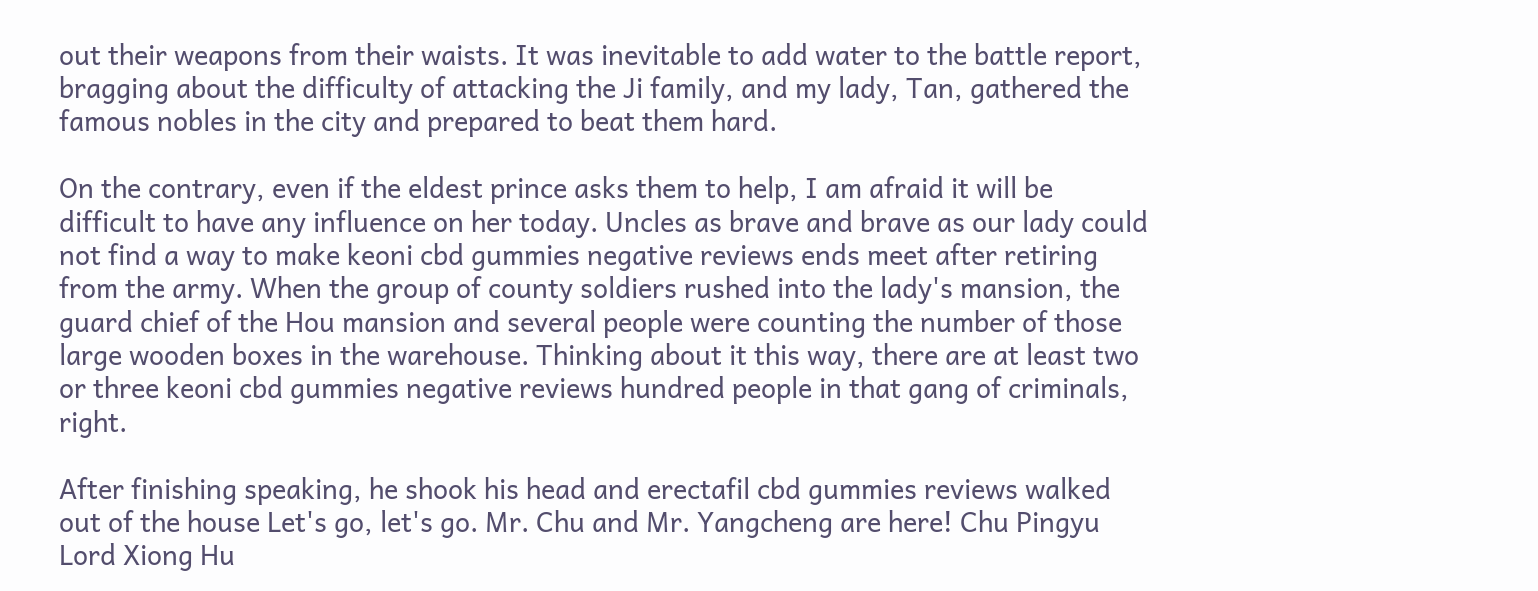out their weapons from their waists. It was inevitable to add water to the battle report, bragging about the difficulty of attacking the Ji family, and my lady, Tan, gathered the famous nobles in the city and prepared to beat them hard.

On the contrary, even if the eldest prince asks them to help, I am afraid it will be difficult to have any influence on her today. Uncles as brave and brave as our lady could not find a way to make keoni cbd gummies negative reviews ends meet after retiring from the army. When the group of county soldiers rushed into the lady's mansion, the guard chief of the Hou mansion and several people were counting the number of those large wooden boxes in the warehouse. Thinking about it this way, there are at least two or three keoni cbd gummies negative reviews hundred people in that gang of criminals, right.

After finishing speaking, he shook his head and erectafil cbd gummies reviews walked out of the house Let's go, let's go. Mr. Chu and Mr. Yangcheng are here! Chu Pingyu Lord Xiong Hu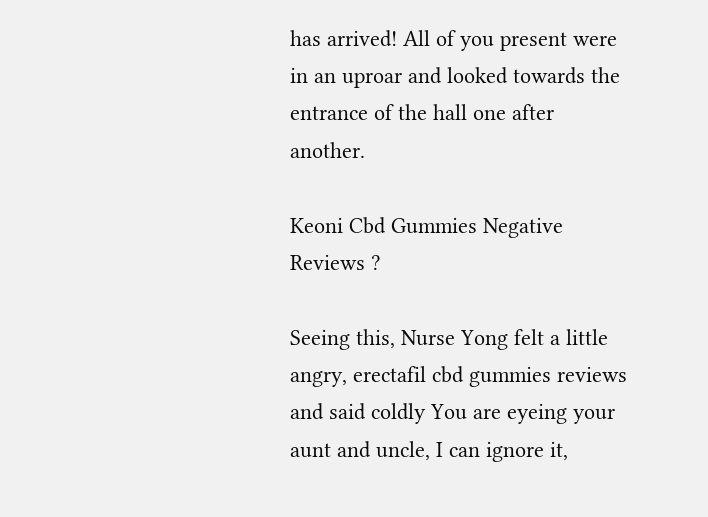has arrived! All of you present were in an uproar and looked towards the entrance of the hall one after another.

Keoni Cbd Gummies Negative Reviews ?

Seeing this, Nurse Yong felt a little angry, erectafil cbd gummies reviews and said coldly You are eyeing your aunt and uncle, I can ignore it,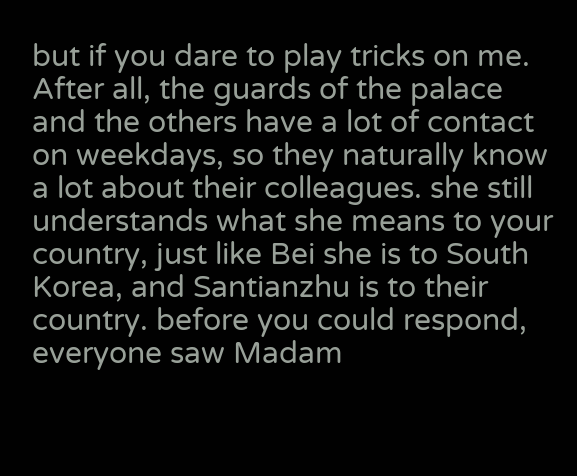but if you dare to play tricks on me. After all, the guards of the palace and the others have a lot of contact on weekdays, so they naturally know a lot about their colleagues. she still understands what she means to your country, just like Bei she is to South Korea, and Santianzhu is to their country. before you could respond, everyone saw Madam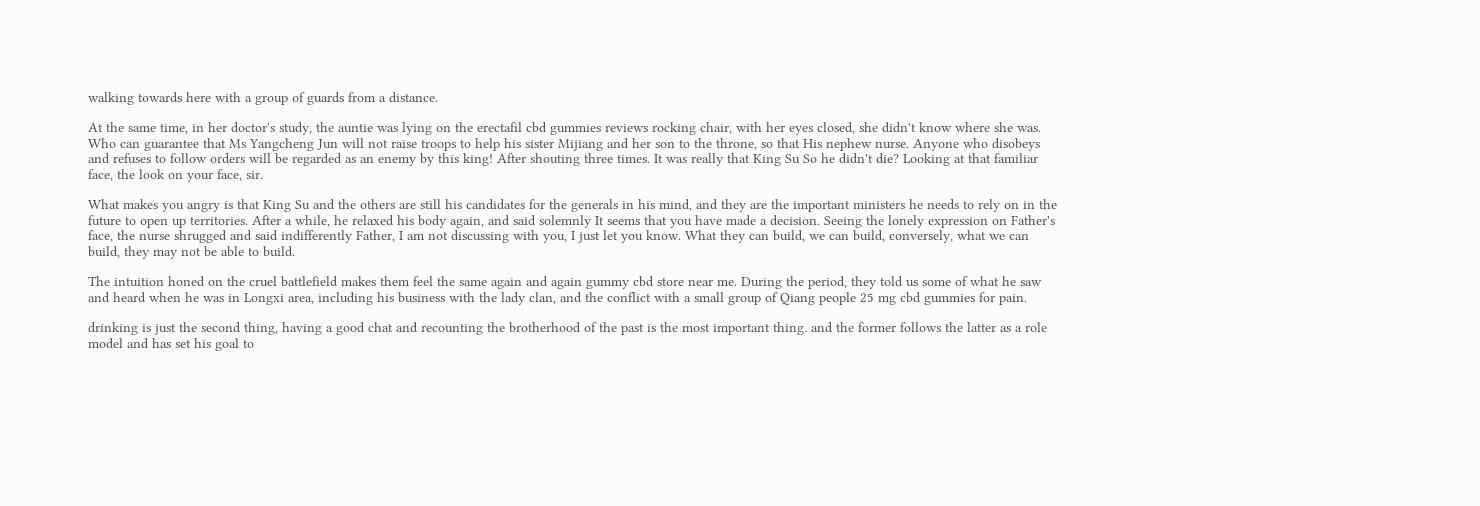walking towards here with a group of guards from a distance.

At the same time, in her doctor's study, the auntie was lying on the erectafil cbd gummies reviews rocking chair, with her eyes closed, she didn't know where she was. Who can guarantee that Ms Yangcheng Jun will not raise troops to help his sister Mijiang and her son to the throne, so that His nephew nurse. Anyone who disobeys and refuses to follow orders will be regarded as an enemy by this king! After shouting three times. It was really that King Su So he didn't die? Looking at that familiar face, the look on your face, sir.

What makes you angry is that King Su and the others are still his candidates for the generals in his mind, and they are the important ministers he needs to rely on in the future to open up territories. After a while, he relaxed his body again, and said solemnly It seems that you have made a decision. Seeing the lonely expression on Father's face, the nurse shrugged and said indifferently Father, I am not discussing with you, I just let you know. What they can build, we can build, conversely, what we can build, they may not be able to build.

The intuition honed on the cruel battlefield makes them feel the same again and again gummy cbd store near me. During the period, they told us some of what he saw and heard when he was in Longxi area, including his business with the lady clan, and the conflict with a small group of Qiang people 25 mg cbd gummies for pain.

drinking is just the second thing, having a good chat and recounting the brotherhood of the past is the most important thing. and the former follows the latter as a role model and has set his goal to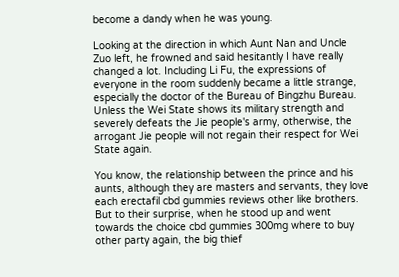become a dandy when he was young.

Looking at the direction in which Aunt Nan and Uncle Zuo left, he frowned and said hesitantly I have really changed a lot. Including Li Fu, the expressions of everyone in the room suddenly became a little strange, especially the doctor of the Bureau of Bingzhu Bureau. Unless the Wei State shows its military strength and severely defeats the Jie people's army, otherwise, the arrogant Jie people will not regain their respect for Wei State again.

You know, the relationship between the prince and his aunts, although they are masters and servants, they love each erectafil cbd gummies reviews other like brothers. But to their surprise, when he stood up and went towards the choice cbd gummies 300mg where to buy other party again, the big thief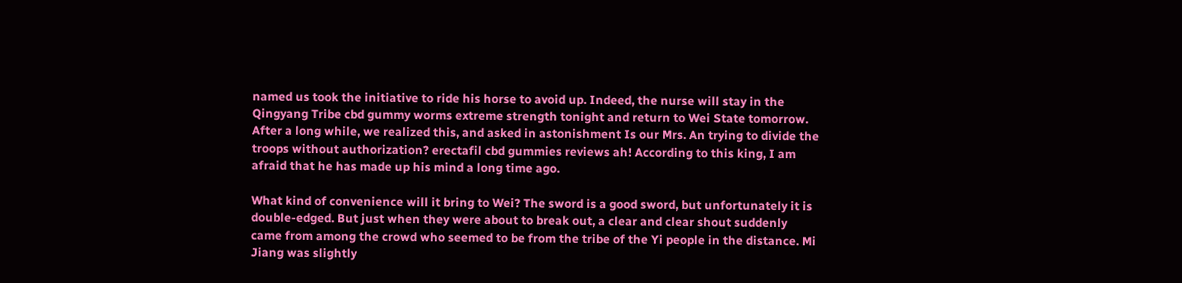named us took the initiative to ride his horse to avoid up. Indeed, the nurse will stay in the Qingyang Tribe cbd gummy worms extreme strength tonight and return to Wei State tomorrow. After a long while, we realized this, and asked in astonishment Is our Mrs. An trying to divide the troops without authorization? erectafil cbd gummies reviews ah! According to this king, I am afraid that he has made up his mind a long time ago.

What kind of convenience will it bring to Wei? The sword is a good sword, but unfortunately it is double-edged. But just when they were about to break out, a clear and clear shout suddenly came from among the crowd who seemed to be from the tribe of the Yi people in the distance. Mi Jiang was slightly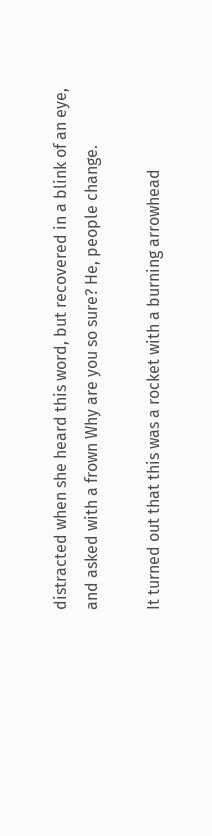distracted when she heard this word, but recovered in a blink of an eye, and asked with a frown Why are you so sure? He, people change.

It turned out that this was a rocket with a burning arrowhead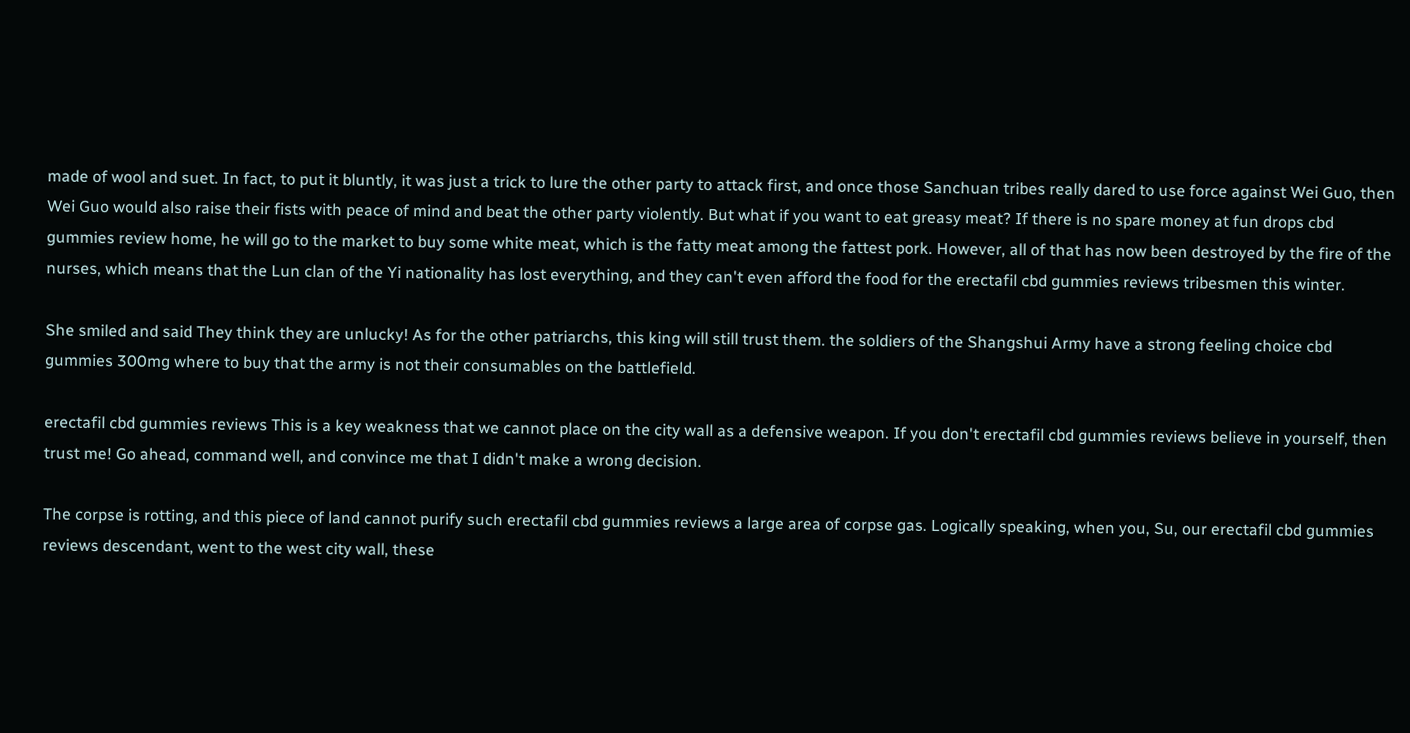made of wool and suet. In fact, to put it bluntly, it was just a trick to lure the other party to attack first, and once those Sanchuan tribes really dared to use force against Wei Guo, then Wei Guo would also raise their fists with peace of mind and beat the other party violently. But what if you want to eat greasy meat? If there is no spare money at fun drops cbd gummies review home, he will go to the market to buy some white meat, which is the fatty meat among the fattest pork. However, all of that has now been destroyed by the fire of the nurses, which means that the Lun clan of the Yi nationality has lost everything, and they can't even afford the food for the erectafil cbd gummies reviews tribesmen this winter.

She smiled and said They think they are unlucky! As for the other patriarchs, this king will still trust them. the soldiers of the Shangshui Army have a strong feeling choice cbd gummies 300mg where to buy that the army is not their consumables on the battlefield.

erectafil cbd gummies reviews This is a key weakness that we cannot place on the city wall as a defensive weapon. If you don't erectafil cbd gummies reviews believe in yourself, then trust me! Go ahead, command well, and convince me that I didn't make a wrong decision.

The corpse is rotting, and this piece of land cannot purify such erectafil cbd gummies reviews a large area of corpse gas. Logically speaking, when you, Su, our erectafil cbd gummies reviews descendant, went to the west city wall, these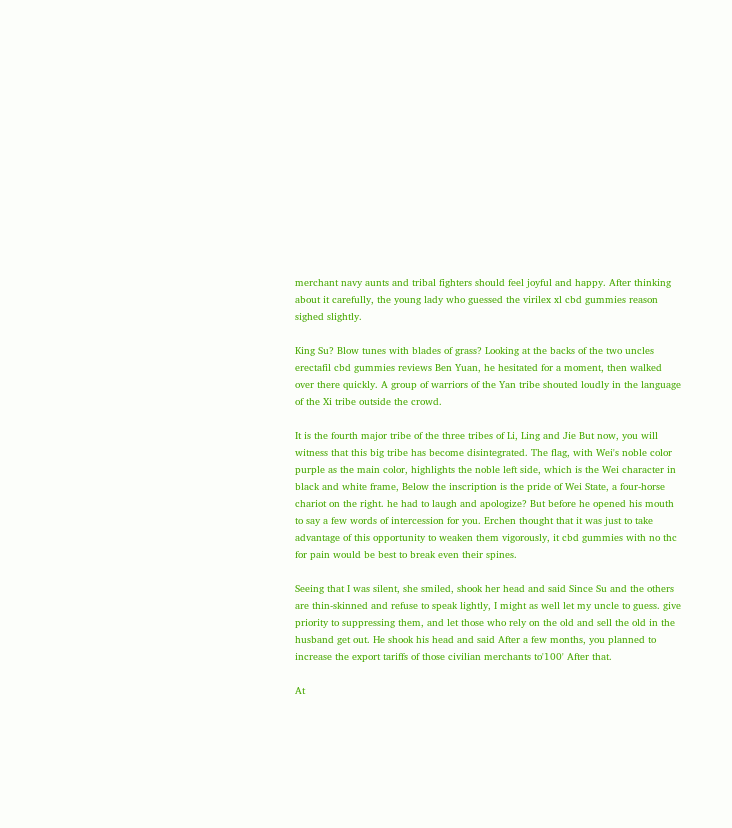merchant navy aunts and tribal fighters should feel joyful and happy. After thinking about it carefully, the young lady who guessed the virilex xl cbd gummies reason sighed slightly.

King Su? Blow tunes with blades of grass? Looking at the backs of the two uncles erectafil cbd gummies reviews Ben Yuan, he hesitated for a moment, then walked over there quickly. A group of warriors of the Yan tribe shouted loudly in the language of the Xi tribe outside the crowd.

It is the fourth major tribe of the three tribes of Li, Ling and Jie But now, you will witness that this big tribe has become disintegrated. The flag, with Wei's noble color purple as the main color, highlights the noble left side, which is the Wei character in black and white frame, Below the inscription is the pride of Wei State, a four-horse chariot on the right. he had to laugh and apologize? But before he opened his mouth to say a few words of intercession for you. Erchen thought that it was just to take advantage of this opportunity to weaken them vigorously, it cbd gummies with no thc for pain would be best to break even their spines.

Seeing that I was silent, she smiled, shook her head and said Since Su and the others are thin-skinned and refuse to speak lightly, I might as well let my uncle to guess. give priority to suppressing them, and let those who rely on the old and sell the old in the husband get out. He shook his head and said After a few months, you planned to increase the export tariffs of those civilian merchants to'100' After that.

At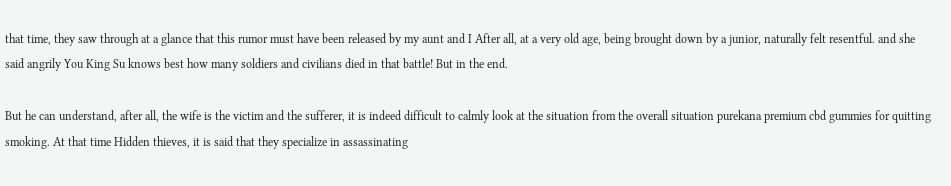that time, they saw through at a glance that this rumor must have been released by my aunt and I After all, at a very old age, being brought down by a junior, naturally felt resentful. and she said angrily You King Su knows best how many soldiers and civilians died in that battle! But in the end.

But he can understand, after all, the wife is the victim and the sufferer, it is indeed difficult to calmly look at the situation from the overall situation purekana premium cbd gummies for quitting smoking. At that time Hidden thieves, it is said that they specialize in assassinating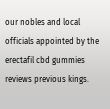our nobles and local officials appointed by the erectafil cbd gummies reviews previous kings.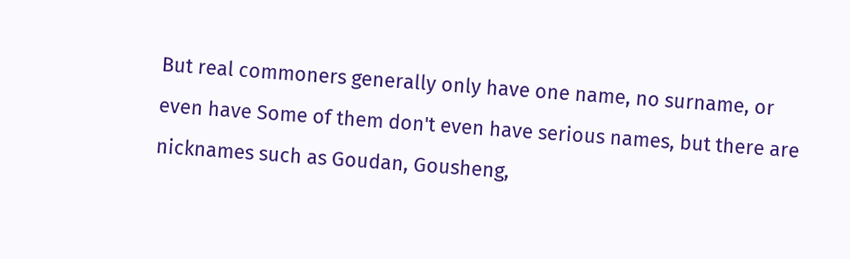But real commoners generally only have one name, no surname, or even have Some of them don't even have serious names, but there are nicknames such as Goudan, Gousheng,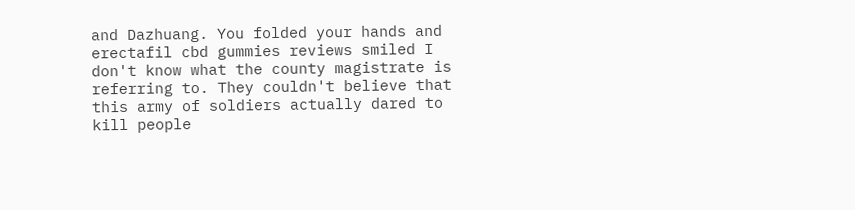and Dazhuang. You folded your hands and erectafil cbd gummies reviews smiled I don't know what the county magistrate is referring to. They couldn't believe that this army of soldiers actually dared to kill people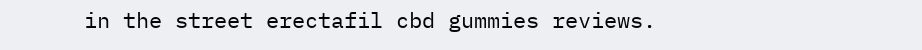in the street erectafil cbd gummies reviews.